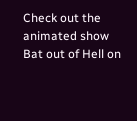Check out the animated show Bat out of Hell on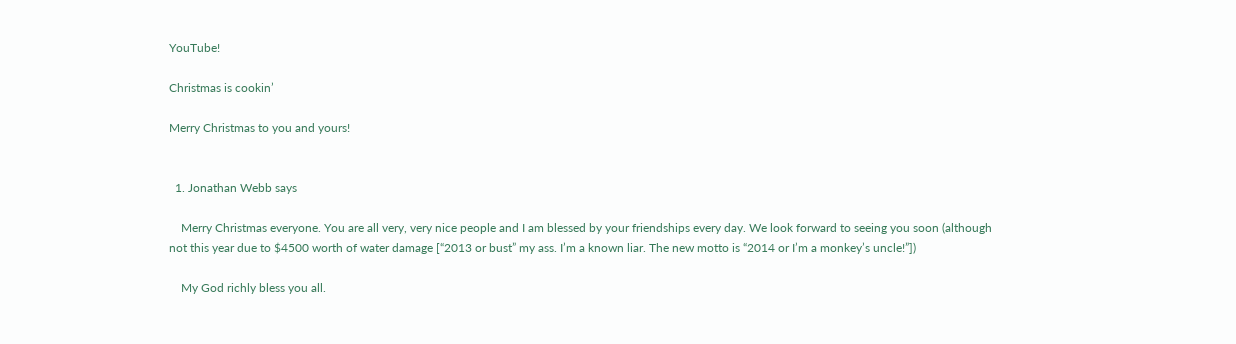YouTube!

Christmas is cookin’

Merry Christmas to you and yours!


  1. Jonathan Webb says

    Merry Christmas everyone. You are all very, very nice people and I am blessed by your friendships every day. We look forward to seeing you soon (although not this year due to $4500 worth of water damage [“2013 or bust” my ass. I’m a known liar. The new motto is “2014 or I’m a monkey’s uncle!”])

    My God richly bless you all.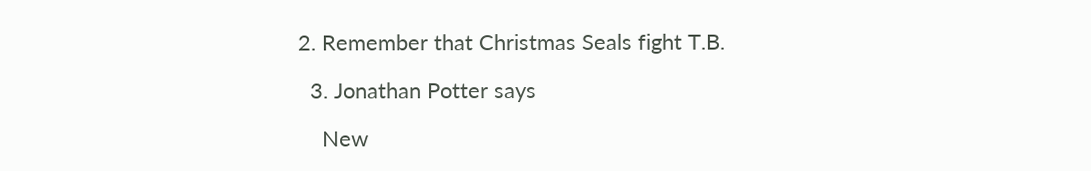2. Remember that Christmas Seals fight T.B.

  3. Jonathan Potter says

    New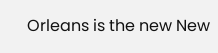Orleans is the new New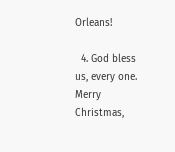Orleans!

  4. God bless us, every one. Merry Christmas,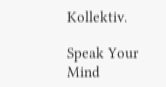Kollektiv.

Speak Your Mind